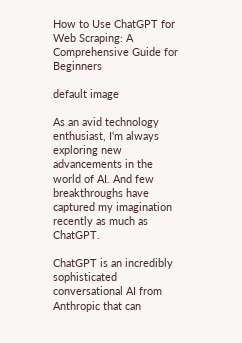How to Use ChatGPT for Web Scraping: A Comprehensive Guide for Beginners

default image

As an avid technology enthusiast, I‘m always exploring new advancements in the world of AI. And few breakthroughs have captured my imagination recently as much as ChatGPT.

ChatGPT is an incredibly sophisticated conversational AI from Anthropic that can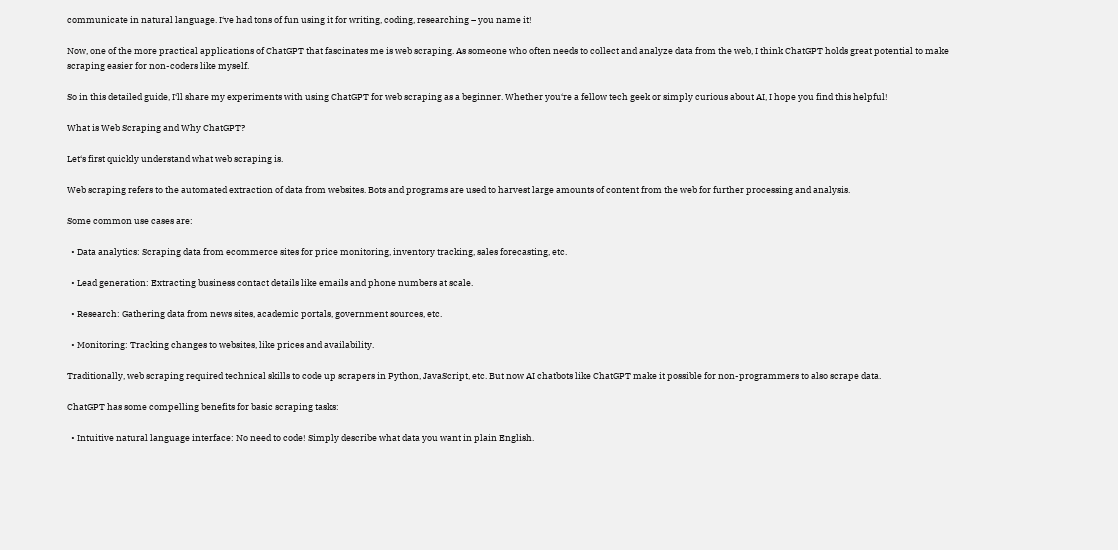communicate in natural language. I‘ve had tons of fun using it for writing, coding, researching – you name it!

Now, one of the more practical applications of ChatGPT that fascinates me is web scraping. As someone who often needs to collect and analyze data from the web, I think ChatGPT holds great potential to make scraping easier for non-coders like myself.

So in this detailed guide, I‘ll share my experiments with using ChatGPT for web scraping as a beginner. Whether you‘re a fellow tech geek or simply curious about AI, I hope you find this helpful!

What is Web Scraping and Why ChatGPT?

Let‘s first quickly understand what web scraping is.

Web scraping refers to the automated extraction of data from websites. Bots and programs are used to harvest large amounts of content from the web for further processing and analysis.

Some common use cases are:

  • Data analytics: Scraping data from ecommerce sites for price monitoring, inventory tracking, sales forecasting, etc.

  • Lead generation: Extracting business contact details like emails and phone numbers at scale.

  • Research: Gathering data from news sites, academic portals, government sources, etc.

  • Monitoring: Tracking changes to websites, like prices and availability.

Traditionally, web scraping required technical skills to code up scrapers in Python, JavaScript, etc. But now AI chatbots like ChatGPT make it possible for non-programmers to also scrape data.

ChatGPT has some compelling benefits for basic scraping tasks:

  • Intuitive natural language interface: No need to code! Simply describe what data you want in plain English.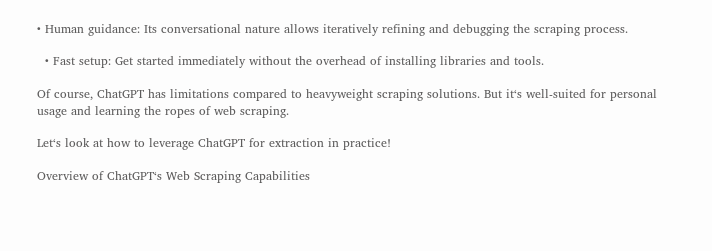• Human guidance: Its conversational nature allows iteratively refining and debugging the scraping process.

  • Fast setup: Get started immediately without the overhead of installing libraries and tools.

Of course, ChatGPT has limitations compared to heavyweight scraping solutions. But it‘s well-suited for personal usage and learning the ropes of web scraping.

Let‘s look at how to leverage ChatGPT for extraction in practice!

Overview of ChatGPT‘s Web Scraping Capabilities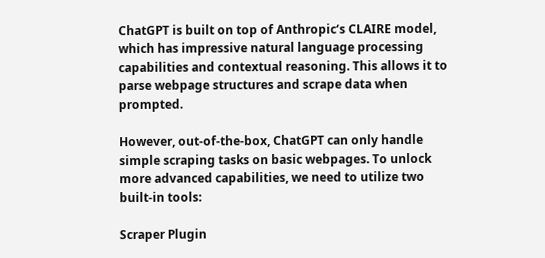ChatGPT is built on top of Anthropic‘s CLAIRE model, which has impressive natural language processing capabilities and contextual reasoning. This allows it to parse webpage structures and scrape data when prompted.

However, out-of-the-box, ChatGPT can only handle simple scraping tasks on basic webpages. To unlock more advanced capabilities, we need to utilize two built-in tools:

Scraper Plugin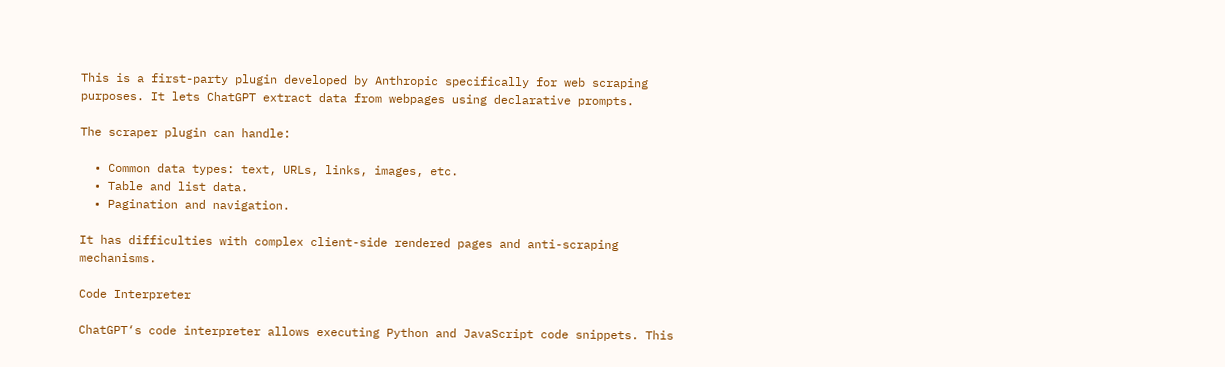This is a first-party plugin developed by Anthropic specifically for web scraping purposes. It lets ChatGPT extract data from webpages using declarative prompts.

The scraper plugin can handle:

  • Common data types: text, URLs, links, images, etc.
  • Table and list data.
  • Pagination and navigation.

It has difficulties with complex client-side rendered pages and anti-scraping mechanisms.

Code Interpreter

ChatGPT‘s code interpreter allows executing Python and JavaScript code snippets. This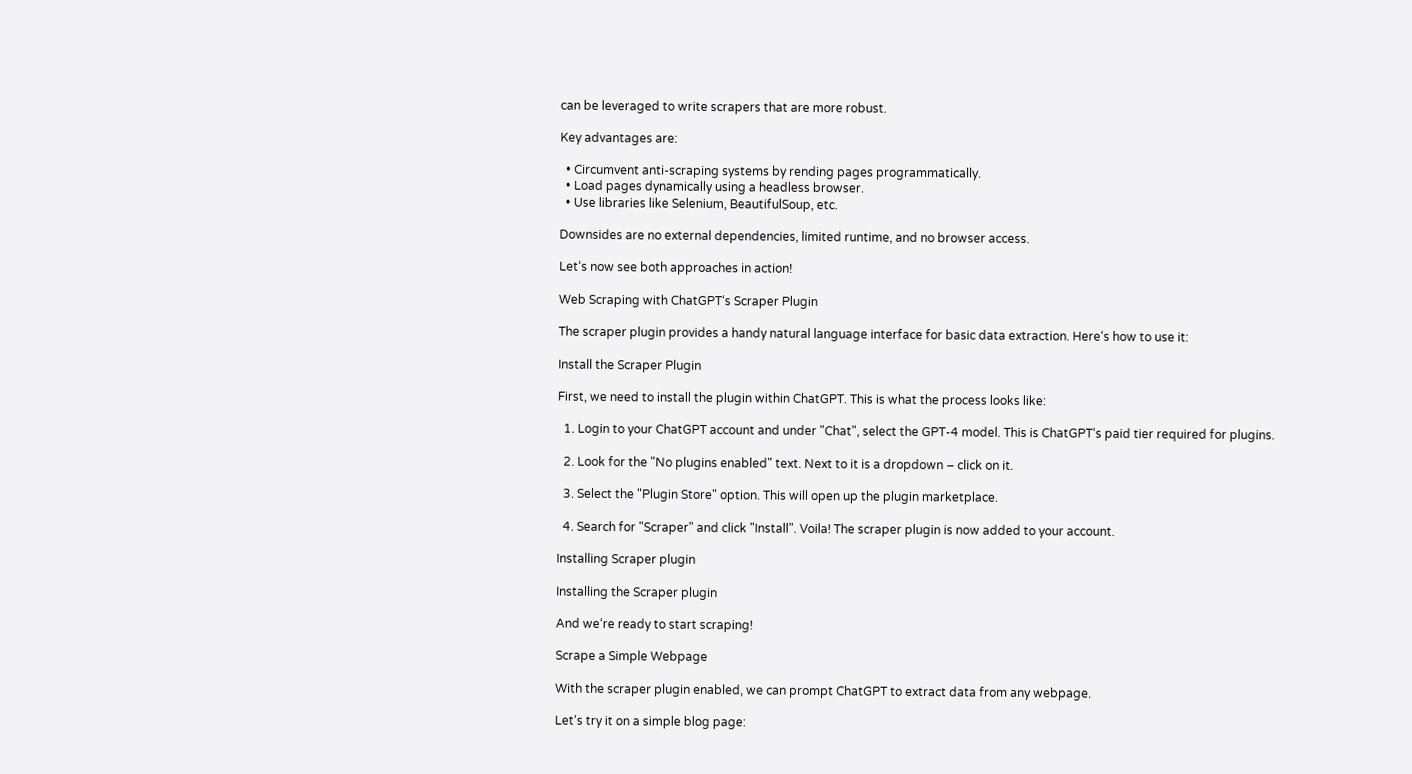can be leveraged to write scrapers that are more robust.

Key advantages are:

  • Circumvent anti-scraping systems by rending pages programmatically.
  • Load pages dynamically using a headless browser.
  • Use libraries like Selenium, BeautifulSoup, etc.

Downsides are no external dependencies, limited runtime, and no browser access.

Let‘s now see both approaches in action!

Web Scraping with ChatGPT‘s Scraper Plugin

The scraper plugin provides a handy natural language interface for basic data extraction. Here‘s how to use it:

Install the Scraper Plugin

First, we need to install the plugin within ChatGPT. This is what the process looks like:

  1. Login to your ChatGPT account and under "Chat", select the GPT-4 model. This is ChatGPT‘s paid tier required for plugins.

  2. Look for the "No plugins enabled" text. Next to it is a dropdown – click on it.

  3. Select the "Plugin Store" option. This will open up the plugin marketplace.

  4. Search for "Scraper" and click "Install". Voila! The scraper plugin is now added to your account.

Installing Scraper plugin

Installing the Scraper plugin

And we‘re ready to start scraping!

Scrape a Simple Webpage

With the scraper plugin enabled, we can prompt ChatGPT to extract data from any webpage.

Let‘s try it on a simple blog page: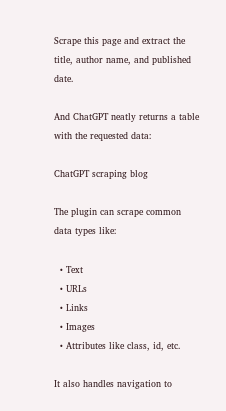Scrape this page and extract the title, author name, and published date.

And ChatGPT neatly returns a table with the requested data:

ChatGPT scraping blog

The plugin can scrape common data types like:

  • Text
  • URLs
  • Links
  • Images
  • Attributes like class, id, etc.

It also handles navigation to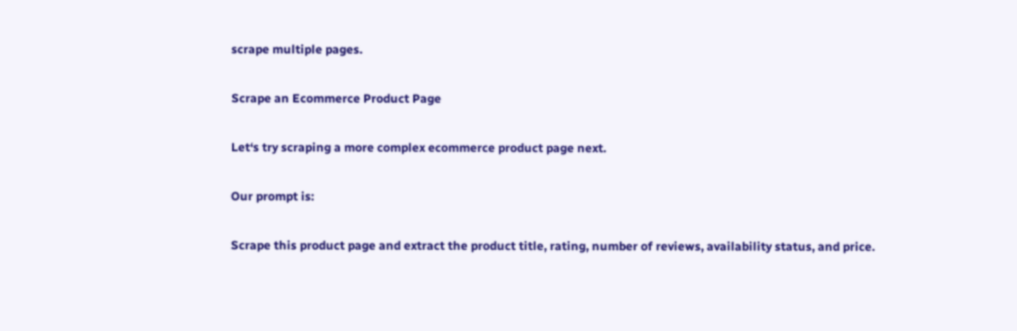scrape multiple pages.

Scrape an Ecommerce Product Page

Let‘s try scraping a more complex ecommerce product page next.

Our prompt is:

Scrape this product page and extract the product title, rating, number of reviews, availability status, and price.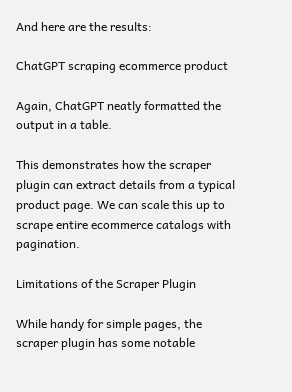And here are the results:

ChatGPT scraping ecommerce product

Again, ChatGPT neatly formatted the output in a table.

This demonstrates how the scraper plugin can extract details from a typical product page. We can scale this up to scrape entire ecommerce catalogs with pagination.

Limitations of the Scraper Plugin

While handy for simple pages, the scraper plugin has some notable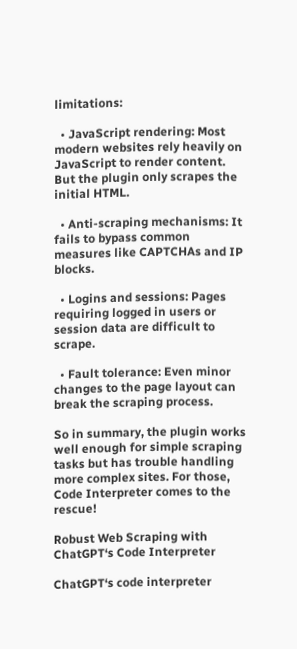limitations:

  • JavaScript rendering: Most modern websites rely heavily on JavaScript to render content. But the plugin only scrapes the initial HTML.

  • Anti-scraping mechanisms: It fails to bypass common measures like CAPTCHAs and IP blocks.

  • Logins and sessions: Pages requiring logged in users or session data are difficult to scrape.

  • Fault tolerance: Even minor changes to the page layout can break the scraping process.

So in summary, the plugin works well enough for simple scraping tasks but has trouble handling more complex sites. For those, Code Interpreter comes to the rescue!

Robust Web Scraping with ChatGPT‘s Code Interpreter

ChatGPT‘s code interpreter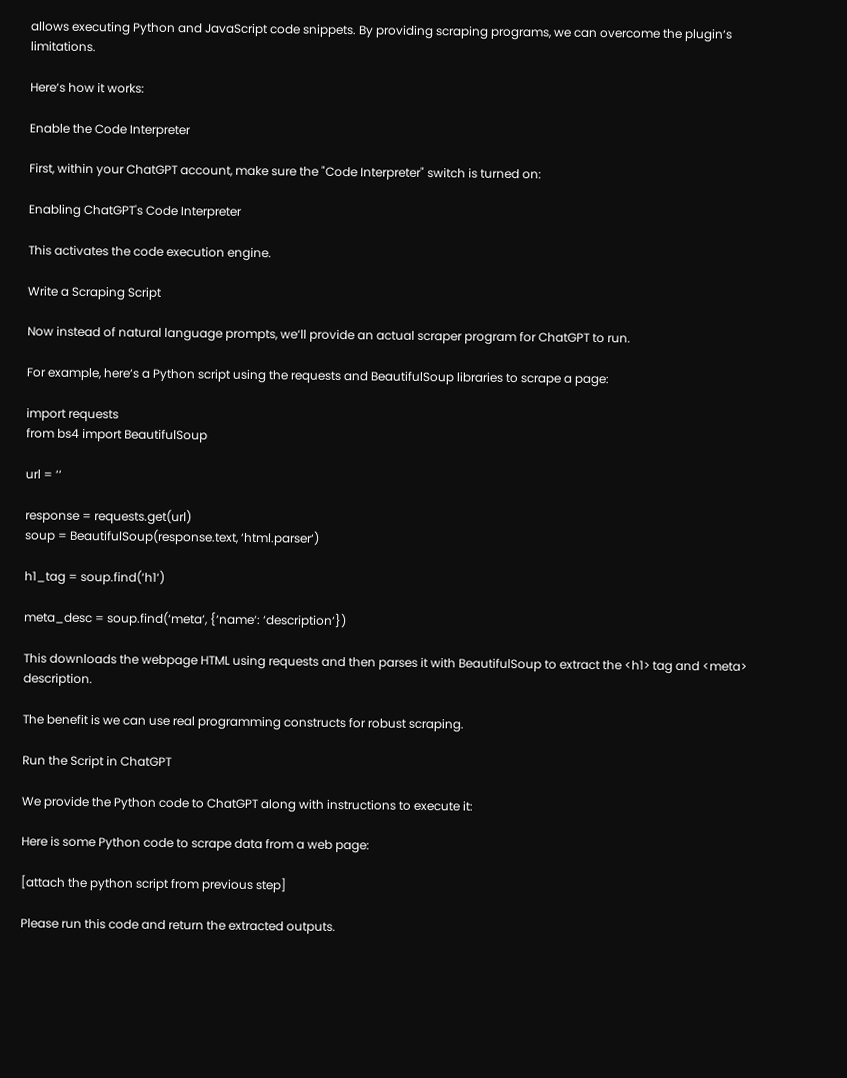allows executing Python and JavaScript code snippets. By providing scraping programs, we can overcome the plugin‘s limitations.

Here‘s how it works:

Enable the Code Interpreter

First, within your ChatGPT account, make sure the "Code Interpreter" switch is turned on:

Enabling ChatGPT's Code Interpreter

This activates the code execution engine.

Write a Scraping Script

Now instead of natural language prompts, we‘ll provide an actual scraper program for ChatGPT to run.

For example, here‘s a Python script using the requests and BeautifulSoup libraries to scrape a page:

import requests
from bs4 import BeautifulSoup

url = ‘‘

response = requests.get(url)
soup = BeautifulSoup(response.text, ‘html.parser‘)

h1_tag = soup.find(‘h1‘)

meta_desc = soup.find(‘meta‘, {‘name‘: ‘description‘})

This downloads the webpage HTML using requests and then parses it with BeautifulSoup to extract the <h1> tag and <meta> description.

The benefit is we can use real programming constructs for robust scraping.

Run the Script in ChatGPT

We provide the Python code to ChatGPT along with instructions to execute it:

Here is some Python code to scrape data from a web page:

[attach the python script from previous step]

Please run this code and return the extracted outputs.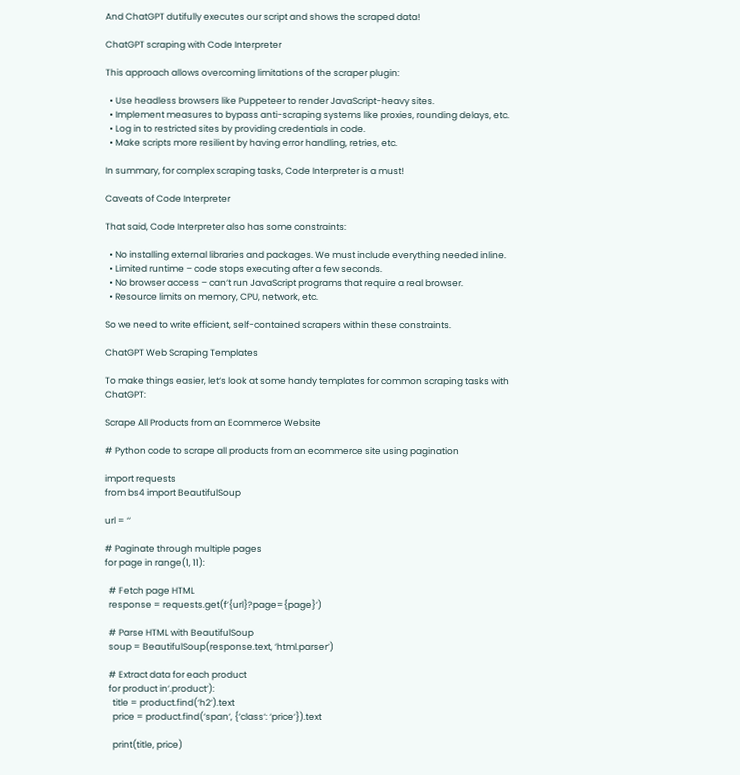And ChatGPT dutifully executes our script and shows the scraped data!

ChatGPT scraping with Code Interpreter

This approach allows overcoming limitations of the scraper plugin:

  • Use headless browsers like Puppeteer to render JavaScript-heavy sites.
  • Implement measures to bypass anti-scraping systems like proxies, rounding delays, etc.
  • Log in to restricted sites by providing credentials in code.
  • Make scripts more resilient by having error handling, retries, etc.

In summary, for complex scraping tasks, Code Interpreter is a must!

Caveats of Code Interpreter

That said, Code Interpreter also has some constraints:

  • No installing external libraries and packages. We must include everything needed inline.
  • Limited runtime – code stops executing after a few seconds.
  • No browser access – can‘t run JavaScript programs that require a real browser.
  • Resource limits on memory, CPU, network, etc.

So we need to write efficient, self-contained scrapers within these constraints.

ChatGPT Web Scraping Templates

To make things easier, let‘s look at some handy templates for common scraping tasks with ChatGPT:

Scrape All Products from an Ecommerce Website

# Python code to scrape all products from an ecommerce site using pagination

import requests
from bs4 import BeautifulSoup

url = ‘‘

# Paginate through multiple pages
for page in range(1, 11):

  # Fetch page HTML
  response = requests.get(f‘{url}?page={page}‘)

  # Parse HTML with BeautifulSoup
  soup = BeautifulSoup(response.text, ‘html.parser‘)

  # Extract data for each product
  for product in‘.product‘):
    title = product.find(‘h2‘).text
    price = product.find(‘span‘, {‘class‘: ‘price‘}).text

    print(title, price)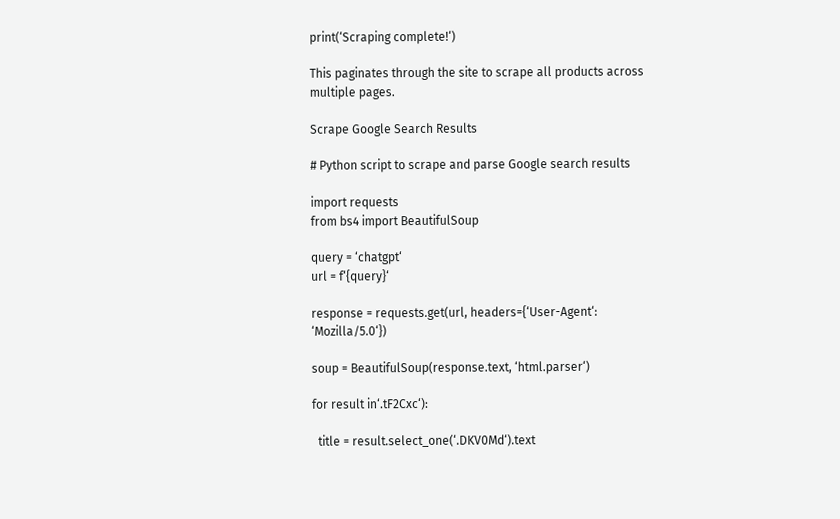print(‘Scraping complete!‘)

This paginates through the site to scrape all products across multiple pages.

Scrape Google Search Results

# Python script to scrape and parse Google search results

import requests
from bs4 import BeautifulSoup

query = ‘chatgpt‘
url = f‘{query}‘

response = requests.get(url, headers={‘User-Agent‘: ‘Mozilla/5.0‘})

soup = BeautifulSoup(response.text, ‘html.parser‘)

for result in‘.tF2Cxc‘):

  title = result.select_one(‘.DKV0Md‘).text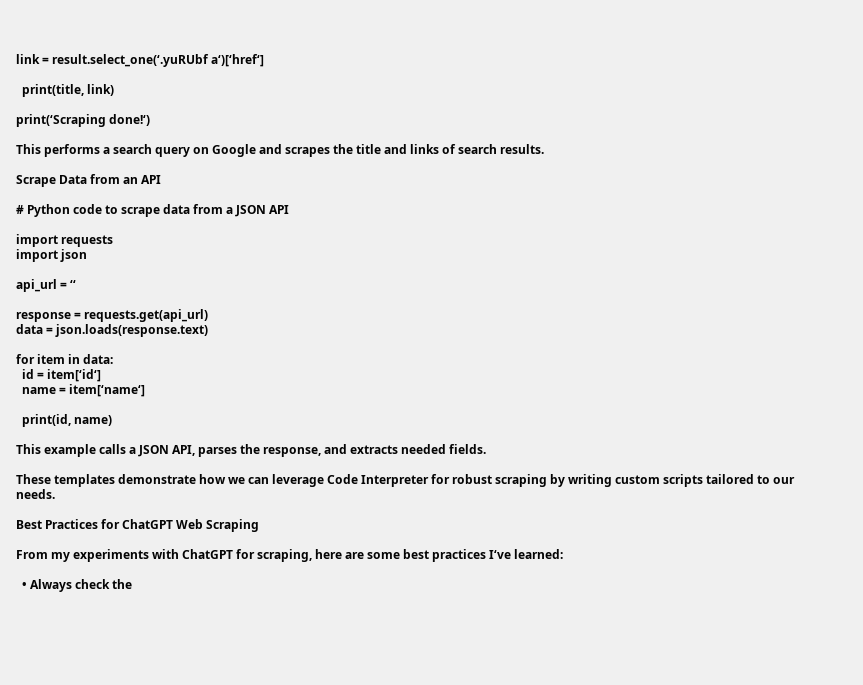link = result.select_one(‘.yuRUbf a‘)[‘href‘]

  print(title, link)

print(‘Scraping done!‘)

This performs a search query on Google and scrapes the title and links of search results.

Scrape Data from an API

# Python code to scrape data from a JSON API

import requests
import json

api_url = ‘‘

response = requests.get(api_url)
data = json.loads(response.text)

for item in data:
  id = item[‘id‘]
  name = item[‘name‘]

  print(id, name)

This example calls a JSON API, parses the response, and extracts needed fields.

These templates demonstrate how we can leverage Code Interpreter for robust scraping by writing custom scripts tailored to our needs.

Best Practices for ChatGPT Web Scraping

From my experiments with ChatGPT for scraping, here are some best practices I‘ve learned:

  • Always check the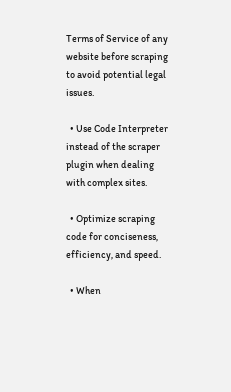Terms of Service of any website before scraping to avoid potential legal issues.

  • Use Code Interpreter instead of the scraper plugin when dealing with complex sites.

  • Optimize scraping code for conciseness, efficiency, and speed.

  • When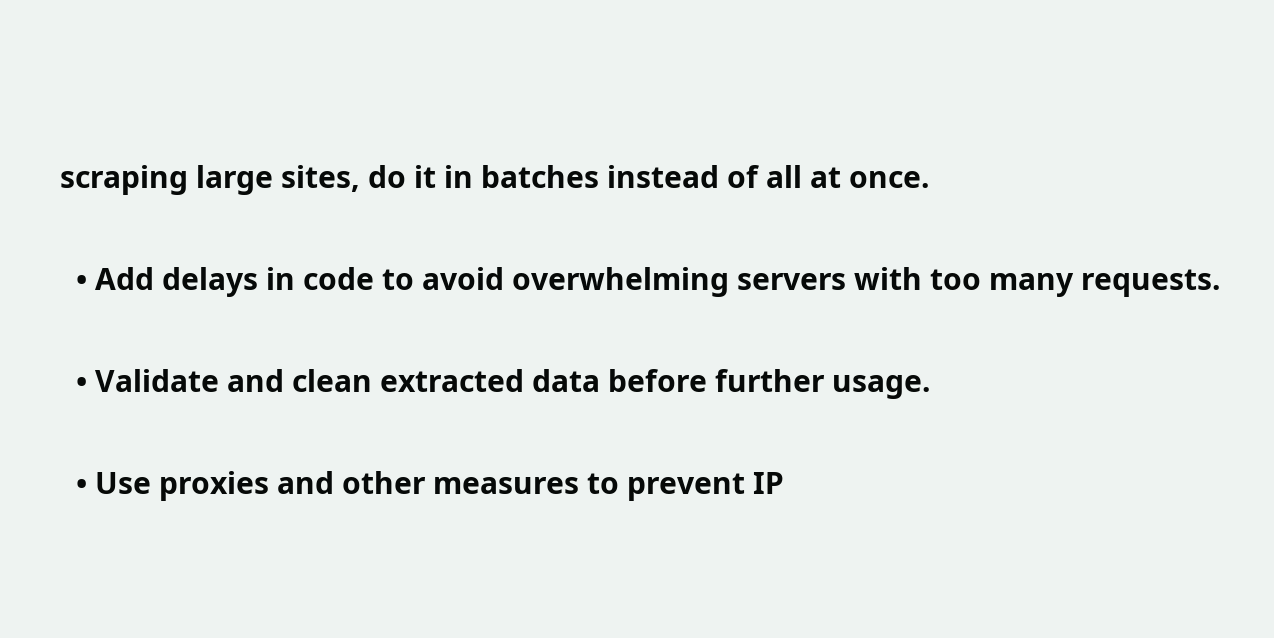scraping large sites, do it in batches instead of all at once.

  • Add delays in code to avoid overwhelming servers with too many requests.

  • Validate and clean extracted data before further usage.

  • Use proxies and other measures to prevent IP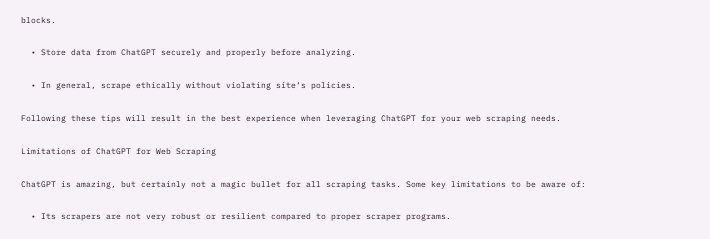blocks.

  • Store data from ChatGPT securely and properly before analyzing.

  • In general, scrape ethically without violating site‘s policies.

Following these tips will result in the best experience when leveraging ChatGPT for your web scraping needs.

Limitations of ChatGPT for Web Scraping

ChatGPT is amazing, but certainly not a magic bullet for all scraping tasks. Some key limitations to be aware of:

  • Its scrapers are not very robust or resilient compared to proper scraper programs.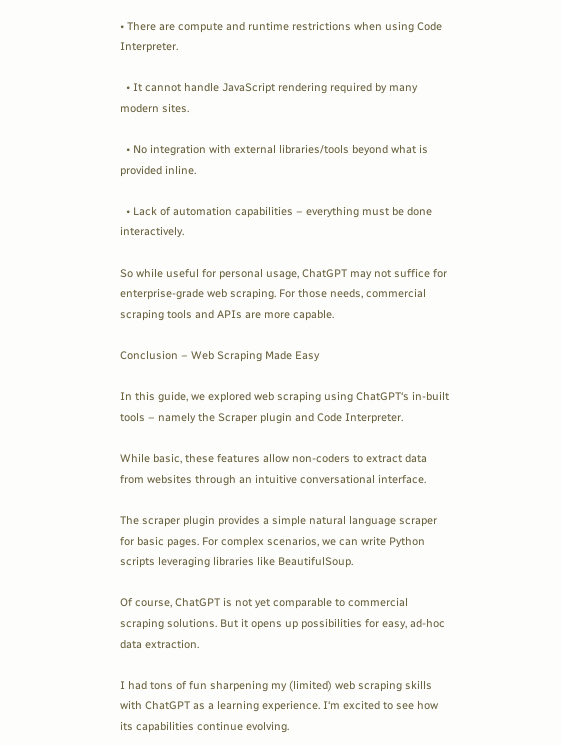• There are compute and runtime restrictions when using Code Interpreter.

  • It cannot handle JavaScript rendering required by many modern sites.

  • No integration with external libraries/tools beyond what is provided inline.

  • Lack of automation capabilities – everything must be done interactively.

So while useful for personal usage, ChatGPT may not suffice for enterprise-grade web scraping. For those needs, commercial scraping tools and APIs are more capable.

Conclusion – Web Scraping Made Easy

In this guide, we explored web scraping using ChatGPT‘s in-built tools – namely the Scraper plugin and Code Interpreter.

While basic, these features allow non-coders to extract data from websites through an intuitive conversational interface.

The scraper plugin provides a simple natural language scraper for basic pages. For complex scenarios, we can write Python scripts leveraging libraries like BeautifulSoup.

Of course, ChatGPT is not yet comparable to commercial scraping solutions. But it opens up possibilities for easy, ad-hoc data extraction.

I had tons of fun sharpening my (limited) web scraping skills with ChatGPT as a learning experience. I‘m excited to see how its capabilities continue evolving.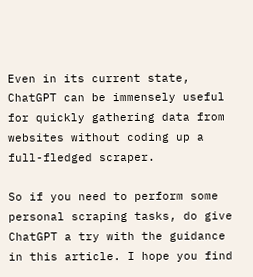Even in its current state, ChatGPT can be immensely useful for quickly gathering data from websites without coding up a full-fledged scraper.

So if you need to perform some personal scraping tasks, do give ChatGPT a try with the guidance in this article. I hope you find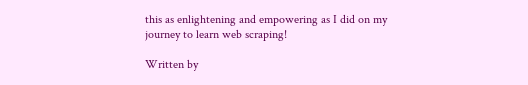this as enlightening and empowering as I did on my journey to learn web scraping!

Written by